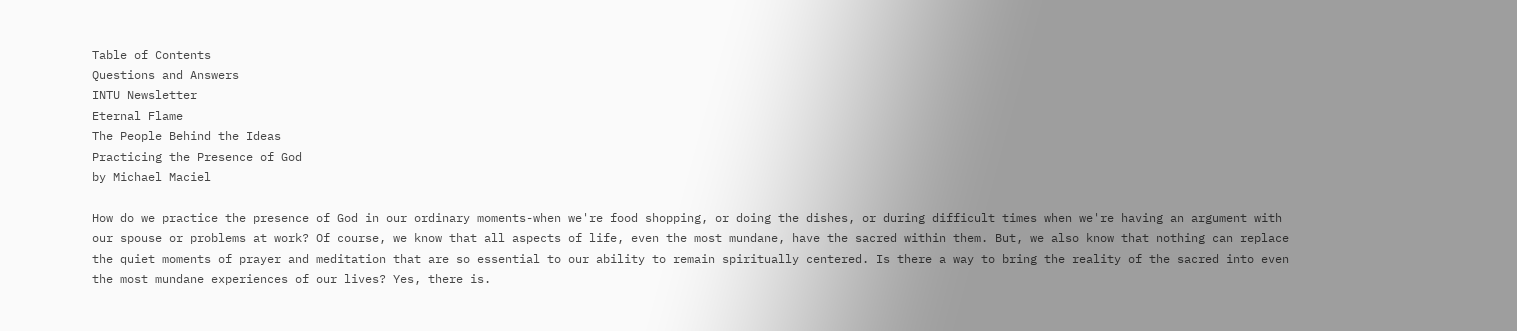Table of Contents
Questions and Answers
INTU Newsletter
Eternal Flame
The People Behind the Ideas
Practicing the Presence of God
by Michael Maciel

How do we practice the presence of God in our ordinary moments-when we're food shopping, or doing the dishes, or during difficult times when we're having an argument with our spouse or problems at work? Of course, we know that all aspects of life, even the most mundane, have the sacred within them. But, we also know that nothing can replace the quiet moments of prayer and meditation that are so essential to our ability to remain spiritually centered. Is there a way to bring the reality of the sacred into even the most mundane experiences of our lives? Yes, there is.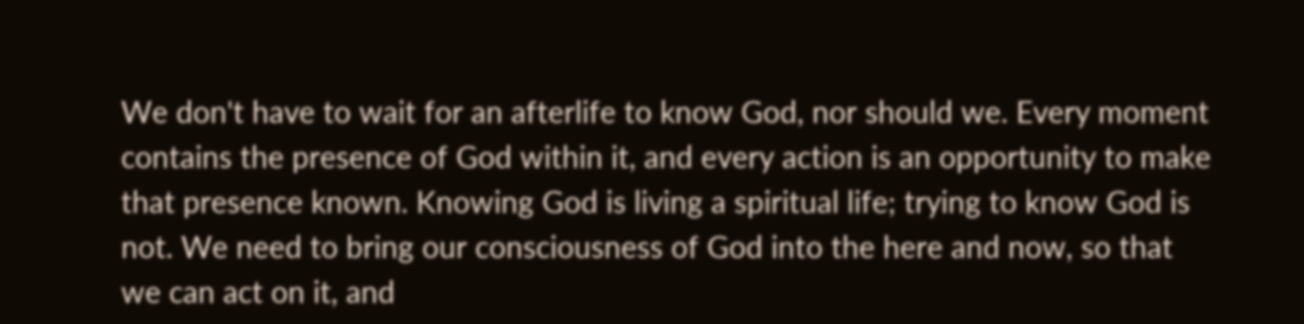We don't have to wait for an afterlife to know God, nor should we. Every moment contains the presence of God within it, and every action is an opportunity to make that presence known. Knowing God is living a spiritual life; trying to know God is not. We need to bring our consciousness of God into the here and now, so that we can act on it, and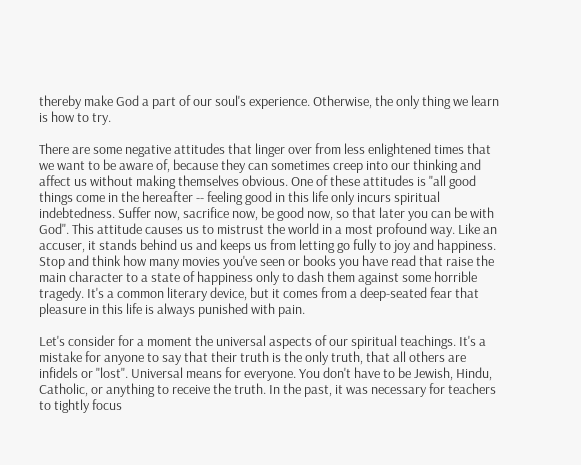thereby make God a part of our soul's experience. Otherwise, the only thing we learn is how to try.

There are some negative attitudes that linger over from less enlightened times that we want to be aware of, because they can sometimes creep into our thinking and affect us without making themselves obvious. One of these attitudes is "all good things come in the hereafter -- feeling good in this life only incurs spiritual indebtedness. Suffer now, sacrifice now, be good now, so that later you can be with God". This attitude causes us to mistrust the world in a most profound way. Like an accuser, it stands behind us and keeps us from letting go fully to joy and happiness. Stop and think how many movies you've seen or books you have read that raise the main character to a state of happiness only to dash them against some horrible tragedy. It's a common literary device, but it comes from a deep-seated fear that pleasure in this life is always punished with pain.

Let's consider for a moment the universal aspects of our spiritual teachings. It's a mistake for anyone to say that their truth is the only truth, that all others are infidels or "lost". Universal means for everyone. You don't have to be Jewish, Hindu, Catholic, or anything to receive the truth. In the past, it was necessary for teachers to tightly focus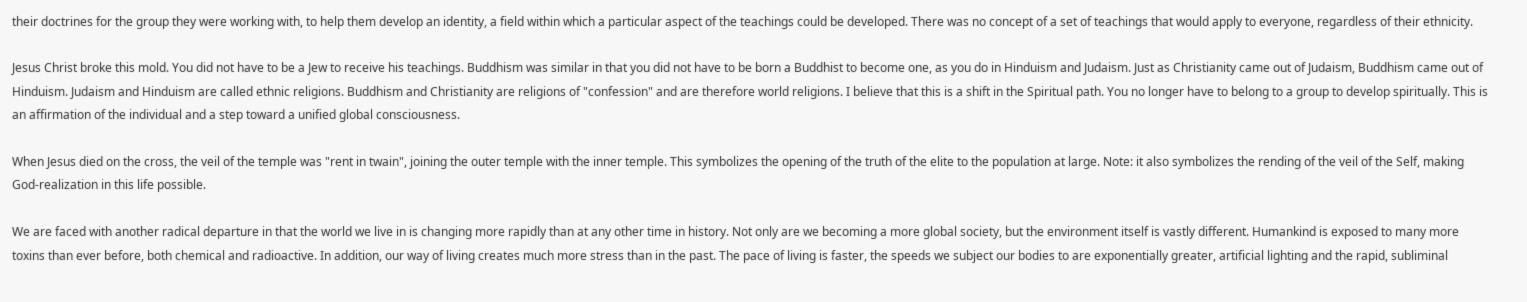their doctrines for the group they were working with, to help them develop an identity, a field within which a particular aspect of the teachings could be developed. There was no concept of a set of teachings that would apply to everyone, regardless of their ethnicity.

Jesus Christ broke this mold. You did not have to be a Jew to receive his teachings. Buddhism was similar in that you did not have to be born a Buddhist to become one, as you do in Hinduism and Judaism. Just as Christianity came out of Judaism, Buddhism came out of Hinduism. Judaism and Hinduism are called ethnic religions. Buddhism and Christianity are religions of "confession" and are therefore world religions. I believe that this is a shift in the Spiritual path. You no longer have to belong to a group to develop spiritually. This is an affirmation of the individual and a step toward a unified global consciousness.

When Jesus died on the cross, the veil of the temple was "rent in twain", joining the outer temple with the inner temple. This symbolizes the opening of the truth of the elite to the population at large. Note: it also symbolizes the rending of the veil of the Self, making God-realization in this life possible.

We are faced with another radical departure in that the world we live in is changing more rapidly than at any other time in history. Not only are we becoming a more global society, but the environment itself is vastly different. Humankind is exposed to many more toxins than ever before, both chemical and radioactive. In addition, our way of living creates much more stress than in the past. The pace of living is faster, the speeds we subject our bodies to are exponentially greater, artificial lighting and the rapid, subliminal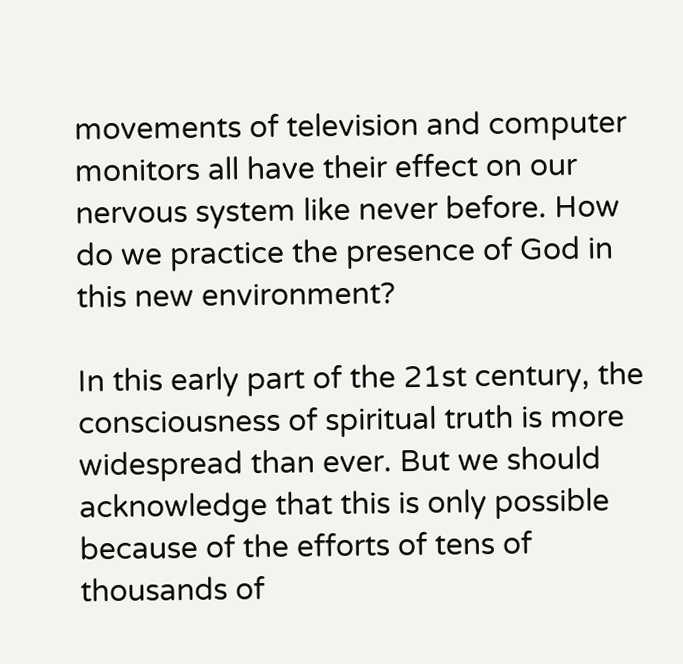movements of television and computer monitors all have their effect on our nervous system like never before. How do we practice the presence of God in this new environment?

In this early part of the 21st century, the consciousness of spiritual truth is more widespread than ever. But we should acknowledge that this is only possible because of the efforts of tens of thousands of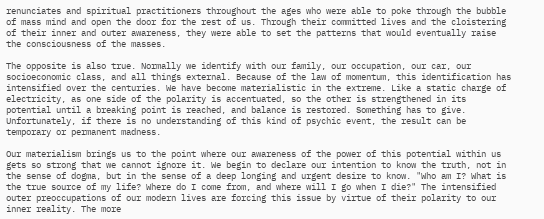renunciates and spiritual practitioners throughout the ages who were able to poke through the bubble of mass mind and open the door for the rest of us. Through their committed lives and the cloistering of their inner and outer awareness, they were able to set the patterns that would eventually raise the consciousness of the masses.

The opposite is also true. Normally we identify with our family, our occupation, our car, our socioeconomic class, and all things external. Because of the law of momentum, this identification has intensified over the centuries. We have become materialistic in the extreme. Like a static charge of electricity, as one side of the polarity is accentuated, so the other is strengthened in its potential until a breaking point is reached, and balance is restored. Something has to give. Unfortunately, if there is no understanding of this kind of psychic event, the result can be temporary or permanent madness.

Our materialism brings us to the point where our awareness of the power of this potential within us gets so strong that we cannot ignore it. We begin to declare our intention to know the truth, not in the sense of dogma, but in the sense of a deep longing and urgent desire to know. "Who am I? What is the true source of my life? Where do I come from, and where will I go when I die?" The intensified outer preoccupations of our modern lives are forcing this issue by virtue of their polarity to our inner reality. The more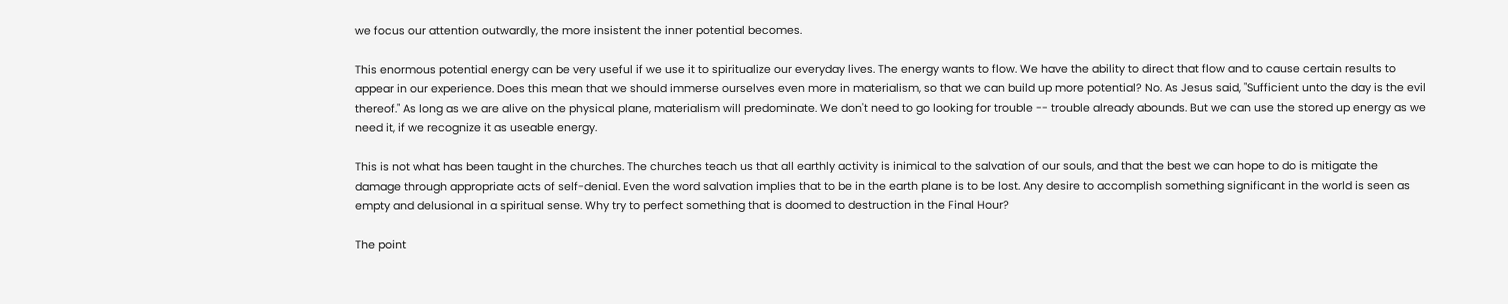we focus our attention outwardly, the more insistent the inner potential becomes.

This enormous potential energy can be very useful if we use it to spiritualize our everyday lives. The energy wants to flow. We have the ability to direct that flow and to cause certain results to appear in our experience. Does this mean that we should immerse ourselves even more in materialism, so that we can build up more potential? No. As Jesus said, "Sufficient unto the day is the evil thereof." As long as we are alive on the physical plane, materialism will predominate. We don't need to go looking for trouble -- trouble already abounds. But we can use the stored up energy as we need it, if we recognize it as useable energy.

This is not what has been taught in the churches. The churches teach us that all earthly activity is inimical to the salvation of our souls, and that the best we can hope to do is mitigate the damage through appropriate acts of self-denial. Even the word salvation implies that to be in the earth plane is to be lost. Any desire to accomplish something significant in the world is seen as empty and delusional in a spiritual sense. Why try to perfect something that is doomed to destruction in the Final Hour?

The point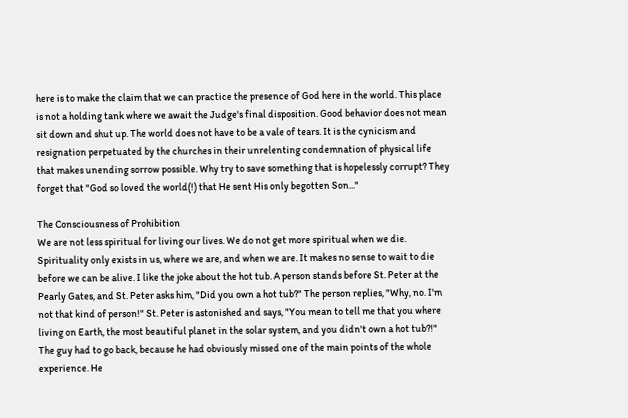here is to make the claim that we can practice the presence of God here in the world. This place is not a holding tank where we await the Judge's final disposition. Good behavior does not mean sit down and shut up. The world does not have to be a vale of tears. It is the cynicism and resignation perpetuated by the churches in their unrelenting condemnation of physical life that makes unending sorrow possible. Why try to save something that is hopelessly corrupt? They forget that "God so loved the world(!) that He sent His only begotten Son..."

The Consciousness of Prohibition
We are not less spiritual for living our lives. We do not get more spiritual when we die. Spirituality only exists in us, where we are, and when we are. It makes no sense to wait to die before we can be alive. I like the joke about the hot tub. A person stands before St. Peter at the Pearly Gates, and St. Peter asks him, "Did you own a hot tub?" The person replies, "Why, no. I'm not that kind of person!" St. Peter is astonished and says, "You mean to tell me that you where living on Earth, the most beautiful planet in the solar system, and you didn't own a hot tub?!" The guy had to go back, because he had obviously missed one of the main points of the whole experience. He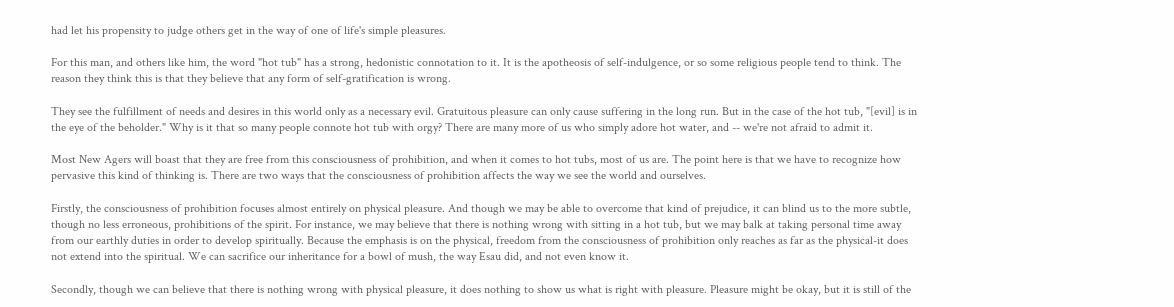had let his propensity to judge others get in the way of one of life's simple pleasures.

For this man, and others like him, the word "hot tub" has a strong, hedonistic connotation to it. It is the apotheosis of self-indulgence, or so some religious people tend to think. The reason they think this is that they believe that any form of self-gratification is wrong.

They see the fulfillment of needs and desires in this world only as a necessary evil. Gratuitous pleasure can only cause suffering in the long run. But in the case of the hot tub, "[evil] is in the eye of the beholder." Why is it that so many people connote hot tub with orgy? There are many more of us who simply adore hot water, and -- we're not afraid to admit it.

Most New Agers will boast that they are free from this consciousness of prohibition, and when it comes to hot tubs, most of us are. The point here is that we have to recognize how pervasive this kind of thinking is. There are two ways that the consciousness of prohibition affects the way we see the world and ourselves.

Firstly, the consciousness of prohibition focuses almost entirely on physical pleasure. And though we may be able to overcome that kind of prejudice, it can blind us to the more subtle, though no less erroneous, prohibitions of the spirit. For instance, we may believe that there is nothing wrong with sitting in a hot tub, but we may balk at taking personal time away from our earthly duties in order to develop spiritually. Because the emphasis is on the physical, freedom from the consciousness of prohibition only reaches as far as the physical-it does not extend into the spiritual. We can sacrifice our inheritance for a bowl of mush, the way Esau did, and not even know it.

Secondly, though we can believe that there is nothing wrong with physical pleasure, it does nothing to show us what is right with pleasure. Pleasure might be okay, but it is still of the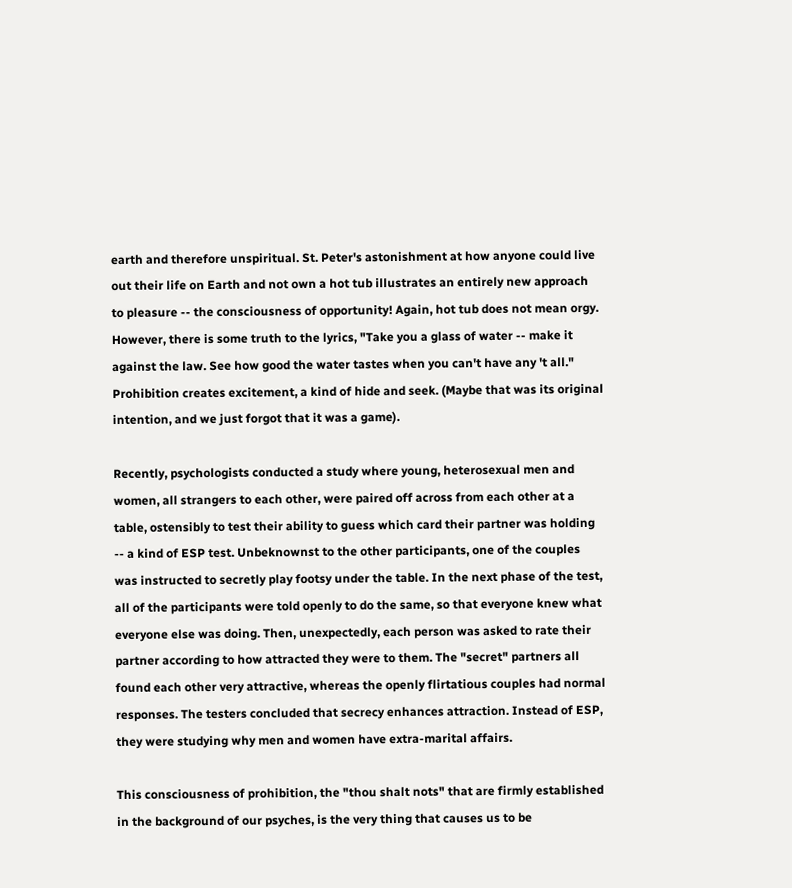earth and therefore unspiritual. St. Peter's astonishment at how anyone could live out their life on Earth and not own a hot tub illustrates an entirely new approach to pleasure -- the consciousness of opportunity! Again, hot tub does not mean orgy. However, there is some truth to the lyrics, "Take you a glass of water -- make it against the law. See how good the water tastes when you can't have any 't all." Prohibition creates excitement, a kind of hide and seek. (Maybe that was its original intention, and we just forgot that it was a game).

Recently, psychologists conducted a study where young, heterosexual men and women, all strangers to each other, were paired off across from each other at a table, ostensibly to test their ability to guess which card their partner was holding -- a kind of ESP test. Unbeknownst to the other participants, one of the couples was instructed to secretly play footsy under the table. In the next phase of the test, all of the participants were told openly to do the same, so that everyone knew what everyone else was doing. Then, unexpectedly, each person was asked to rate their partner according to how attracted they were to them. The "secret" partners all found each other very attractive, whereas the openly flirtatious couples had normal responses. The testers concluded that secrecy enhances attraction. Instead of ESP, they were studying why men and women have extra-marital affairs.

This consciousness of prohibition, the "thou shalt nots" that are firmly established in the background of our psyches, is the very thing that causes us to be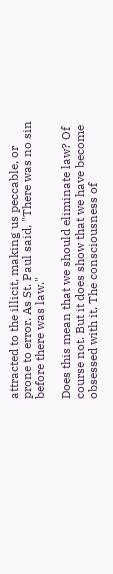attracted to the illicit, making us peccable, or prone to error. As St. Paul said, "There was no sin before there was law."

Does this mean that we should eliminate law? Of course not. But it does show that we have become obsessed with it. The consciousness of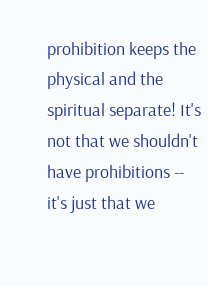prohibition keeps the physical and the spiritual separate! It's not that we shouldn't have prohibitions -- it's just that we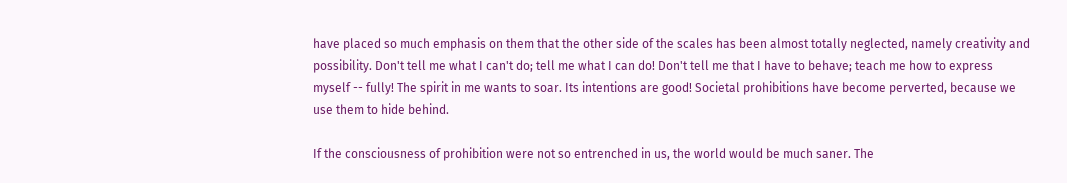have placed so much emphasis on them that the other side of the scales has been almost totally neglected, namely creativity and possibility. Don't tell me what I can't do; tell me what I can do! Don't tell me that I have to behave; teach me how to express myself -- fully! The spirit in me wants to soar. Its intentions are good! Societal prohibitions have become perverted, because we use them to hide behind.

If the consciousness of prohibition were not so entrenched in us, the world would be much saner. The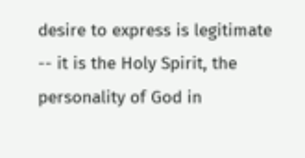desire to express is legitimate -- it is the Holy Spirit, the personality of God in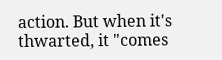action. But when it's thwarted, it "comes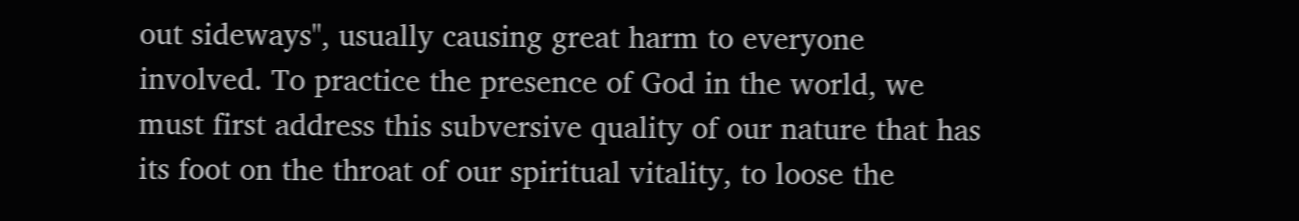out sideways", usually causing great harm to everyone involved. To practice the presence of God in the world, we must first address this subversive quality of our nature that has its foot on the throat of our spiritual vitality, to loose the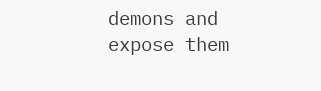demons and expose them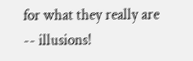for what they really are -- illusions!